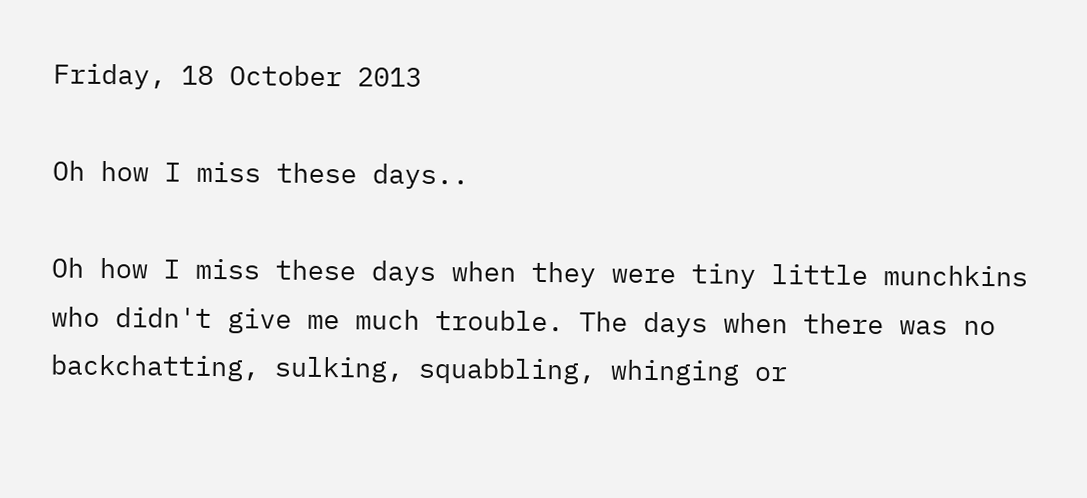Friday, 18 October 2013

Oh how I miss these days..

Oh how I miss these days when they were tiny little munchkins who didn't give me much trouble. The days when there was no backchatting, sulking, squabbling, whinging or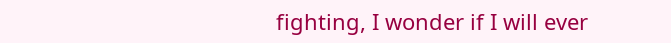fighting, I wonder if I will ever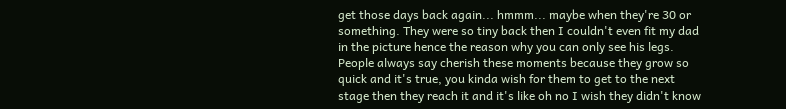get those days back again... hmmm... maybe when they're 30 or something. They were so tiny back then I couldn't even fit my dad in the picture hence the reason why you can only see his legs. People always say cherish these moments because they grow so quick and it's true, you kinda wish for them to get to the next stage then they reach it and it's like oh no I wish they didn't know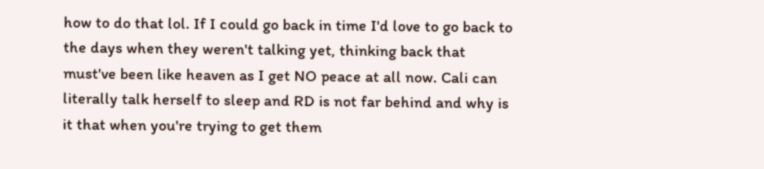how to do that lol. If I could go back in time I'd love to go back to the days when they weren't talking yet, thinking back that must've been like heaven as I get NO peace at all now. Cali can literally talk herself to sleep and RD is not far behind and why is it that when you're trying to get them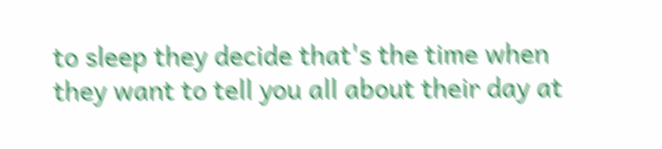to sleep they decide that's the time when they want to tell you all about their day at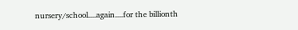nursery/school....again....for the billionth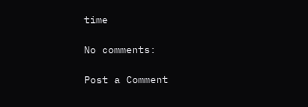time

No comments:

Post a Comment